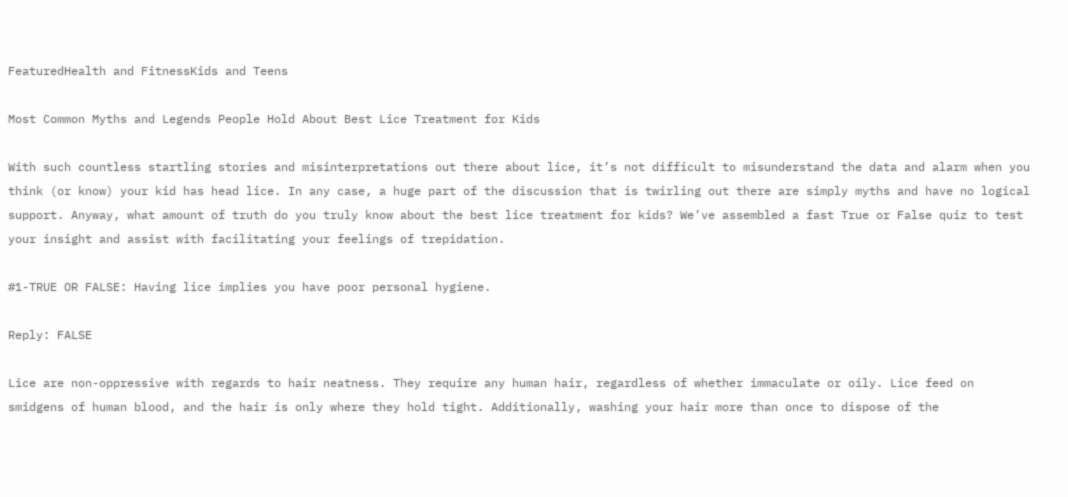FeaturedHealth and FitnessKids and Teens

Most Common Myths and Legends People Hold About Best Lice Treatment for Kids

With such countless startling stories and misinterpretations out there about lice, it’s not difficult to misunderstand the data and alarm when you think (or know) your kid has head lice. In any case, a huge part of the discussion that is twirling out there are simply myths and have no logical support. Anyway, what amount of truth do you truly know about the best lice treatment for kids? We’ve assembled a fast True or False quiz to test your insight and assist with facilitating your feelings of trepidation.

#1-TRUE OR FALSE: Having lice implies you have poor personal hygiene.

Reply: FALSE

Lice are non-oppressive with regards to hair neatness. They require any human hair, regardless of whether immaculate or oily. Lice feed on smidgens of human blood, and the hair is only where they hold tight. Additionally, washing your hair more than once to dispose of the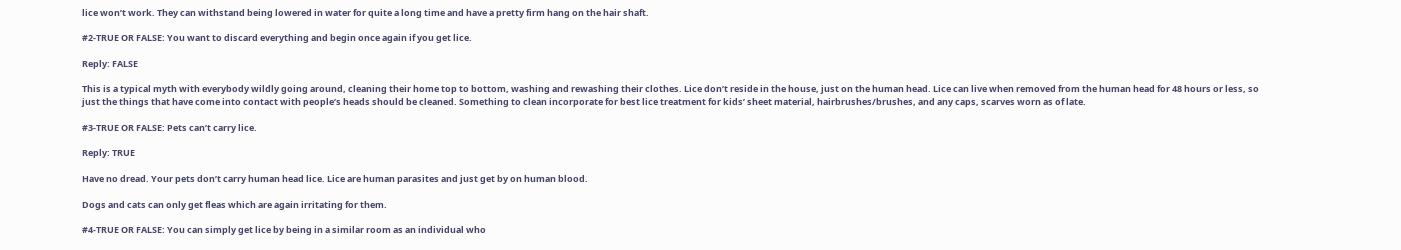lice won’t work. They can withstand being lowered in water for quite a long time and have a pretty firm hang on the hair shaft.

#2-TRUE OR FALSE: You want to discard everything and begin once again if you get lice.

Reply: FALSE

This is a typical myth with everybody wildly going around, cleaning their home top to bottom, washing and rewashing their clothes. Lice don’t reside in the house, just on the human head. Lice can live when removed from the human head for 48 hours or less, so just the things that have come into contact with people’s heads should be cleaned. Something to clean incorporate for best lice treatment for kids’ sheet material, hairbrushes/brushes, and any caps, scarves worn as of late.

#3-TRUE OR FALSE: Pets can’t carry lice.

Reply: TRUE

Have no dread. Your pets don’t carry human head lice. Lice are human parasites and just get by on human blood.

Dogs and cats can only get fleas which are again irritating for them.

#4-TRUE OR FALSE: You can simply get lice by being in a similar room as an individual who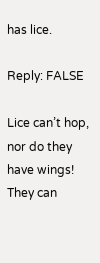has lice.

Reply: FALSE

Lice can’t hop, nor do they have wings! They can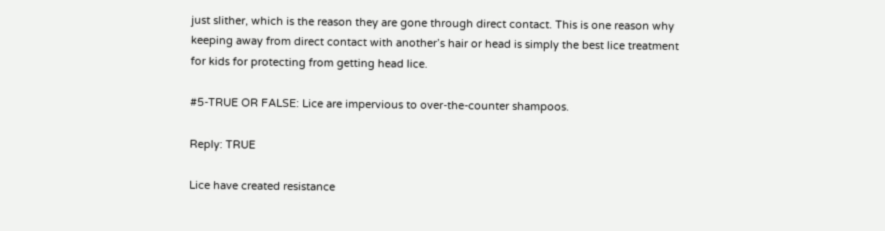just slither, which is the reason they are gone through direct contact. This is one reason why keeping away from direct contact with another’s hair or head is simply the best lice treatment for kids for protecting from getting head lice.

#5-TRUE OR FALSE: Lice are impervious to over-the-counter shampoos.

Reply: TRUE

Lice have created resistance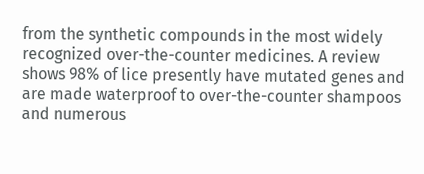from the synthetic compounds in the most widely recognized over-the-counter medicines. A review shows 98% of lice presently have mutated genes and are made waterproof to over-the-counter shampoos and numerous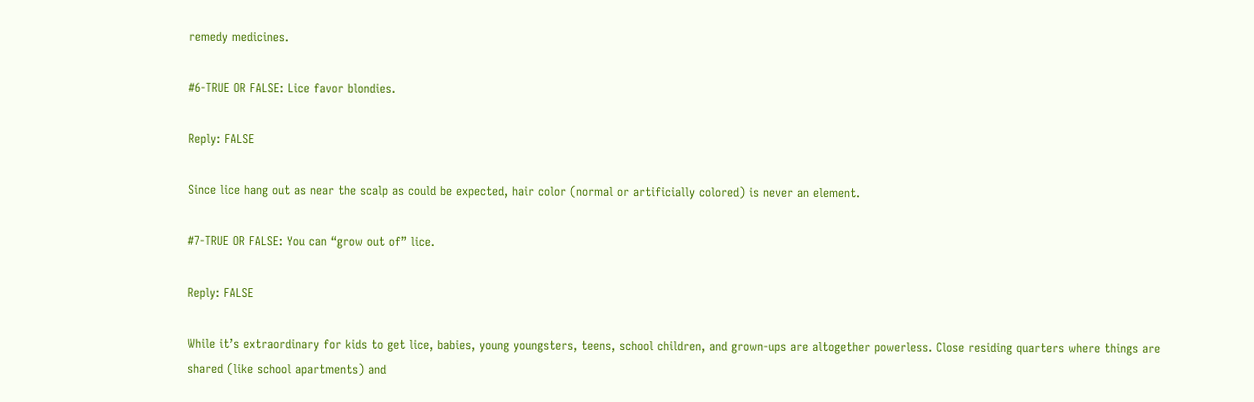remedy medicines.

#6-TRUE OR FALSE: Lice favor blondies.

Reply: FALSE

Since lice hang out as near the scalp as could be expected, hair color (normal or artificially colored) is never an element.

#7-TRUE OR FALSE: You can “grow out of” lice.

Reply: FALSE

While it’s extraordinary for kids to get lice, babies, young youngsters, teens, school children, and grown-ups are altogether powerless. Close residing quarters where things are shared (like school apartments) and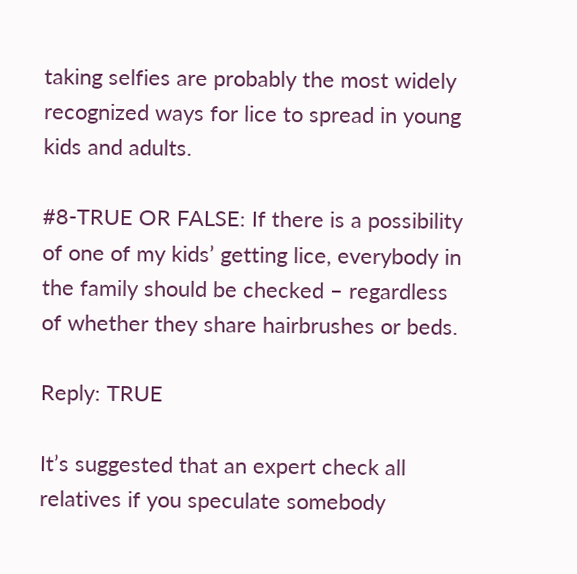taking selfies are probably the most widely recognized ways for lice to spread in young kids and adults.

#8-TRUE OR FALSE: If there is a possibility of one of my kids’ getting lice, everybody in the family should be checked – regardless of whether they share hairbrushes or beds.

Reply: TRUE

It’s suggested that an expert check all relatives if you speculate somebody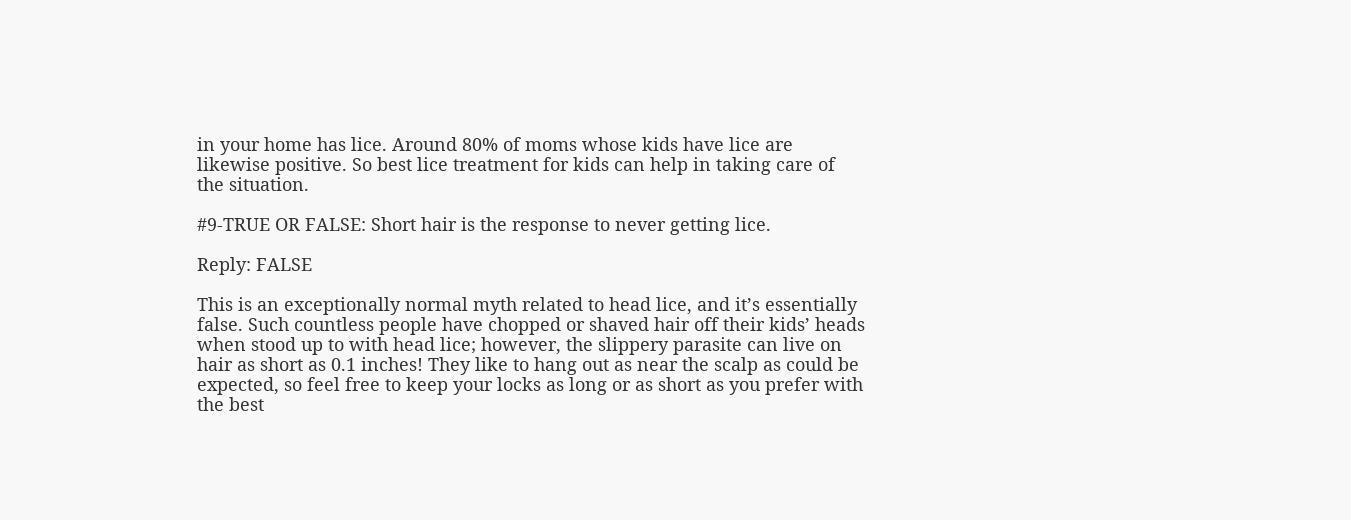in your home has lice. Around 80% of moms whose kids have lice are likewise positive. So best lice treatment for kids can help in taking care of the situation.

#9-TRUE OR FALSE: Short hair is the response to never getting lice.

Reply: FALSE

This is an exceptionally normal myth related to head lice, and it’s essentially false. Such countless people have chopped or shaved hair off their kids’ heads when stood up to with head lice; however, the slippery parasite can live on hair as short as 0.1 inches! They like to hang out as near the scalp as could be expected, so feel free to keep your locks as long or as short as you prefer with the best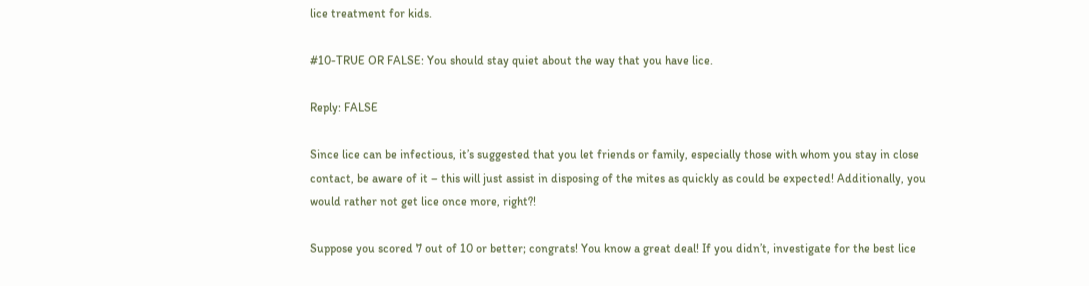lice treatment for kids.

#10-TRUE OR FALSE: You should stay quiet about the way that you have lice.

Reply: FALSE

Since lice can be infectious, it’s suggested that you let friends or family, especially those with whom you stay in close contact, be aware of it – this will just assist in disposing of the mites as quickly as could be expected! Additionally, you would rather not get lice once more, right?!

Suppose you scored 7 out of 10 or better; congrats! You know a great deal! If you didn’t, investigate for the best lice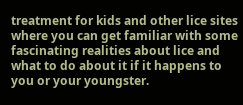treatment for kids and other lice sites where you can get familiar with some fascinating realities about lice and what to do about it if it happens to you or your youngster.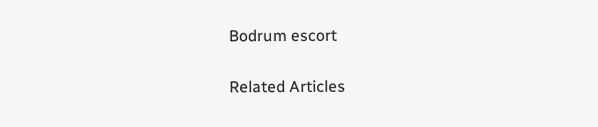Bodrum escort

Related Articles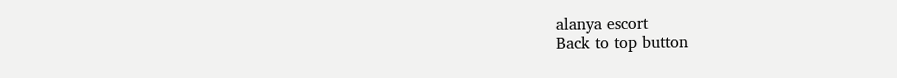alanya escort
Back to top button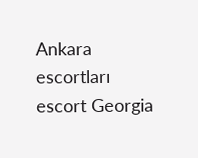Ankara escortları escort Georgia